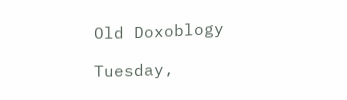Old Doxoblogy

Tuesday,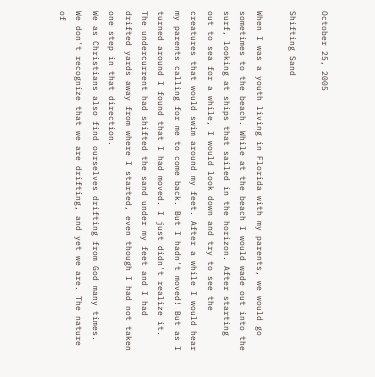October 25, 2005

Shifting Sand

When I was a youth living in Florida with my parents, we would go sometimes to the beach. While at the beach I would wade out into the surf, looking at ships that sailed in the horizon. After starting out to sea for a while, I would look down and try to see the creatures that would swim around my feet. After a while I would hear my parents calling for me to come back. But I hadn't moved! But as I turned around I found that I had moved. I just didn't realize it. The undercurrent had shifted the sand under my feet and I had drifted yards away from where I started, even though I had not taken one step in that direction.
We as Christians also find ourselves drifting from God many times. We don't recognize that we are drifting, and yet we are. The nature of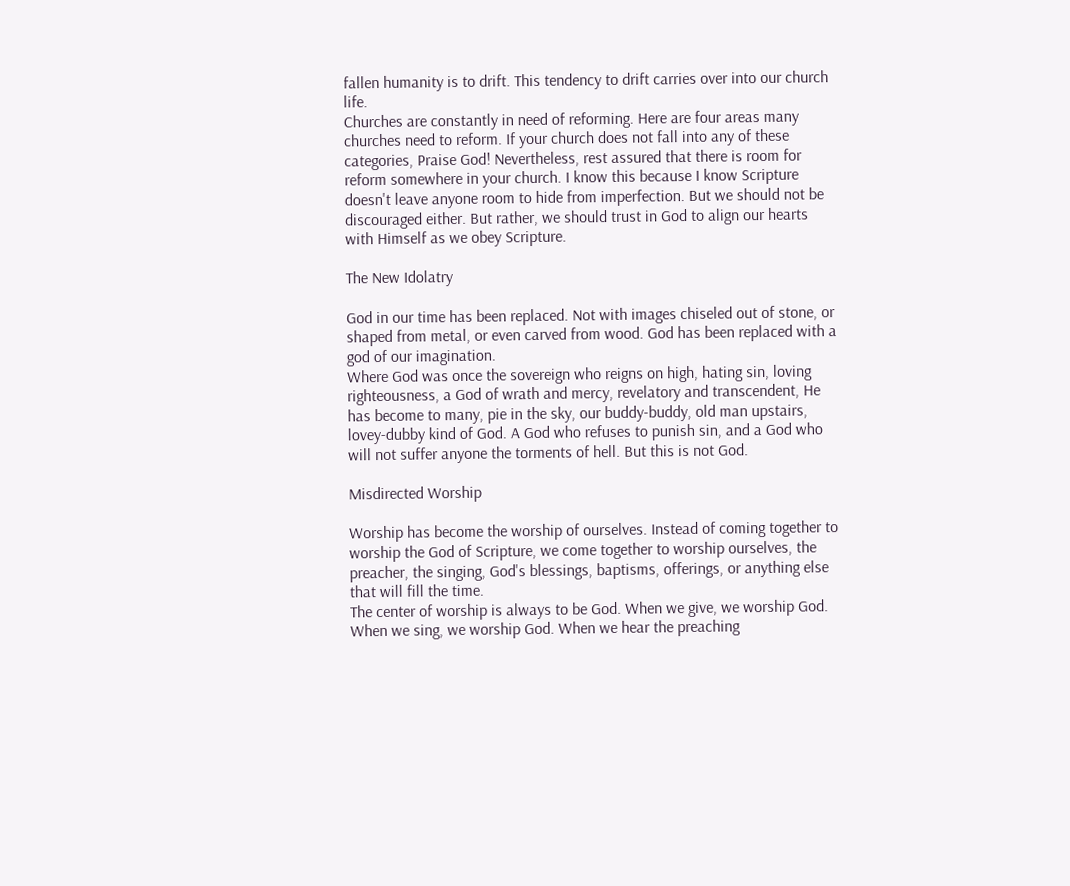fallen humanity is to drift. This tendency to drift carries over into our church life.
Churches are constantly in need of reforming. Here are four areas many churches need to reform. If your church does not fall into any of these categories, Praise God! Nevertheless, rest assured that there is room for reform somewhere in your church. I know this because I know Scripture doesn't leave anyone room to hide from imperfection. But we should not be discouraged either. But rather, we should trust in God to align our hearts with Himself as we obey Scripture.

The New Idolatry

God in our time has been replaced. Not with images chiseled out of stone, or shaped from metal, or even carved from wood. God has been replaced with a god of our imagination.
Where God was once the sovereign who reigns on high, hating sin, loving righteousness, a God of wrath and mercy, revelatory and transcendent, He has become to many, pie in the sky, our buddy-buddy, old man upstairs, lovey-dubby kind of God. A God who refuses to punish sin, and a God who will not suffer anyone the torments of hell. But this is not God.

Misdirected Worship

Worship has become the worship of ourselves. Instead of coming together to worship the God of Scripture, we come together to worship ourselves, the preacher, the singing, God's blessings, baptisms, offerings, or anything else that will fill the time.
The center of worship is always to be God. When we give, we worship God. When we sing, we worship God. When we hear the preaching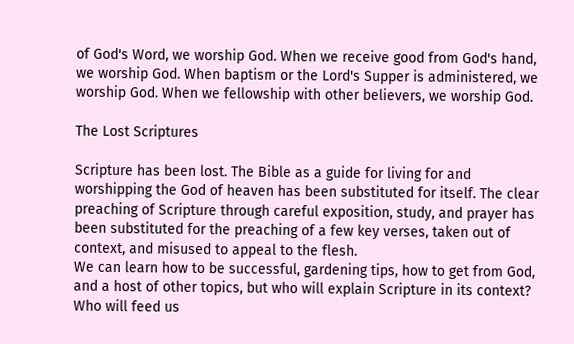of God's Word, we worship God. When we receive good from God's hand, we worship God. When baptism or the Lord's Supper is administered, we worship God. When we fellowship with other believers, we worship God.

The Lost Scriptures

Scripture has been lost. The Bible as a guide for living for and worshipping the God of heaven has been substituted for itself. The clear preaching of Scripture through careful exposition, study, and prayer has been substituted for the preaching of a few key verses, taken out of context, and misused to appeal to the flesh.
We can learn how to be successful, gardening tips, how to get from God, and a host of other topics, but who will explain Scripture in its context? Who will feed us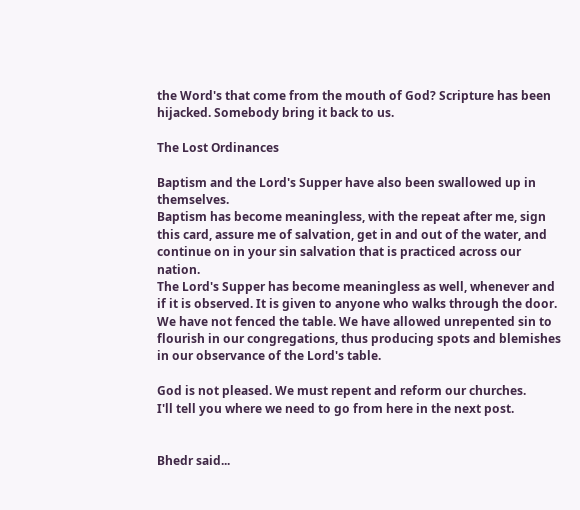the Word's that come from the mouth of God? Scripture has been hijacked. Somebody bring it back to us.

The Lost Ordinances

Baptism and the Lord's Supper have also been swallowed up in themselves.
Baptism has become meaningless, with the repeat after me, sign this card, assure me of salvation, get in and out of the water, and continue on in your sin salvation that is practiced across our nation.
The Lord's Supper has become meaningless as well, whenever and if it is observed. It is given to anyone who walks through the door. We have not fenced the table. We have allowed unrepented sin to flourish in our congregations, thus producing spots and blemishes in our observance of the Lord's table.

God is not pleased. We must repent and reform our churches.
I'll tell you where we need to go from here in the next post.


Bhedr said...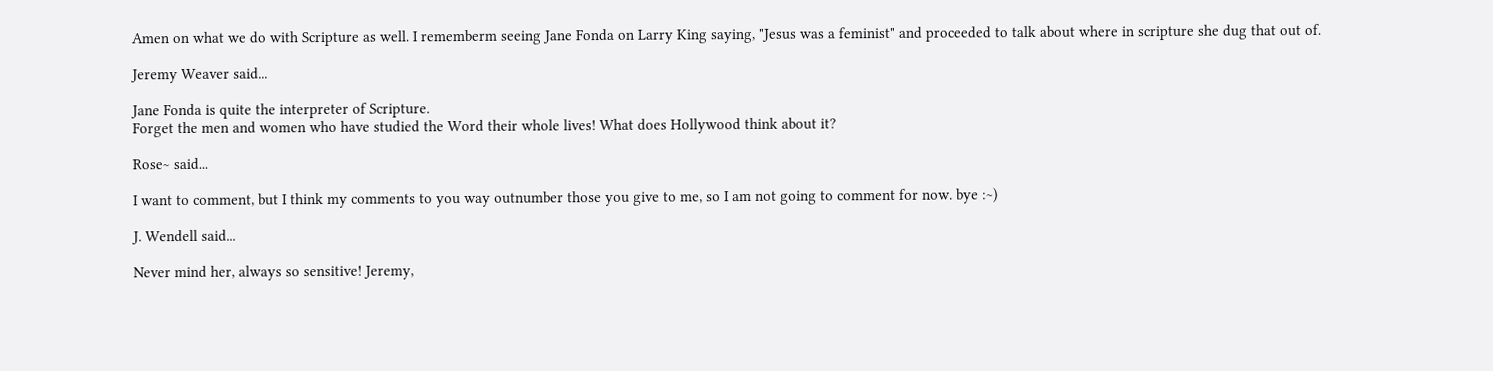Amen on what we do with Scripture as well. I rememberm seeing Jane Fonda on Larry King saying, "Jesus was a feminist" and proceeded to talk about where in scripture she dug that out of.

Jeremy Weaver said...

Jane Fonda is quite the interpreter of Scripture.
Forget the men and women who have studied the Word their whole lives! What does Hollywood think about it?

Rose~ said...

I want to comment, but I think my comments to you way outnumber those you give to me, so I am not going to comment for now. bye :~)

J. Wendell said...

Never mind her, always so sensitive! Jeremy,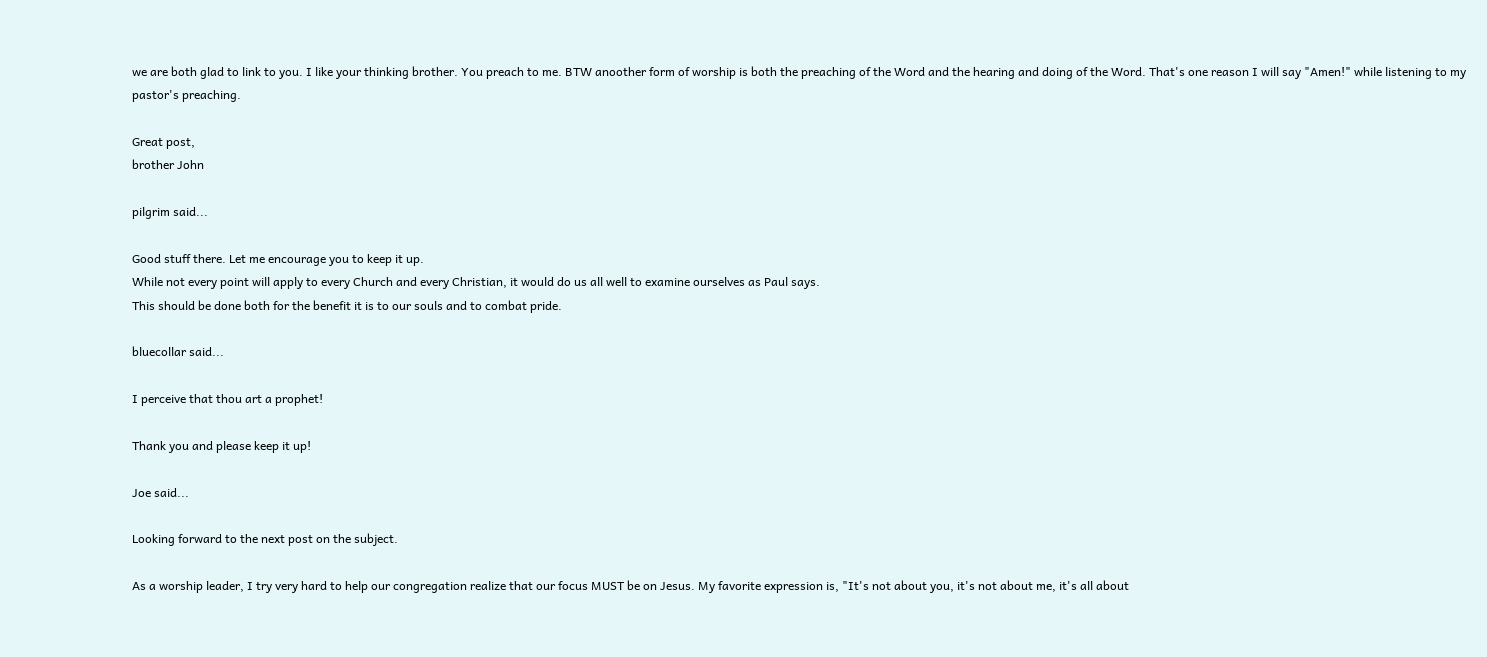we are both glad to link to you. I like your thinking brother. You preach to me. BTW anoother form of worship is both the preaching of the Word and the hearing and doing of the Word. That's one reason I will say "Amen!" while listening to my pastor's preaching.

Great post,
brother John

pilgrim said...

Good stuff there. Let me encourage you to keep it up.
While not every point will apply to every Church and every Christian, it would do us all well to examine ourselves as Paul says.
This should be done both for the benefit it is to our souls and to combat pride.

bluecollar said...

I perceive that thou art a prophet!

Thank you and please keep it up!

Joe said...

Looking forward to the next post on the subject.

As a worship leader, I try very hard to help our congregation realize that our focus MUST be on Jesus. My favorite expression is, "It's not about you, it's not about me, it's all about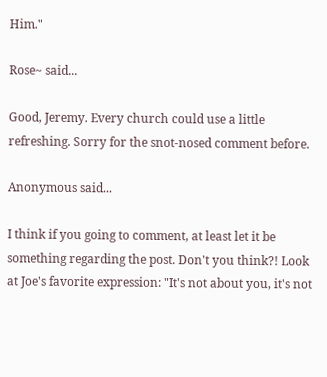Him."

Rose~ said...

Good, Jeremy. Every church could use a little refreshing. Sorry for the snot-nosed comment before.

Anonymous said...

I think if you going to comment, at least let it be something regarding the post. Don't you think?! Look at Joe's favorite expression: "It's not about you, it's not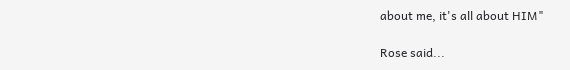about me, it's all about HIM"

Rose said...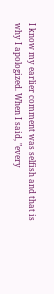I know my earlier comment was selfish and that is why I apologized. When I said, "every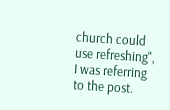church could use refreshing", I was referring to the post.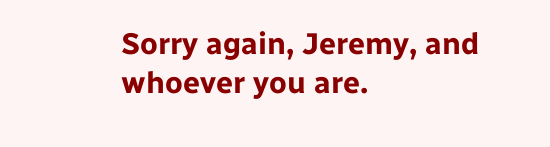Sorry again, Jeremy, and whoever you are.